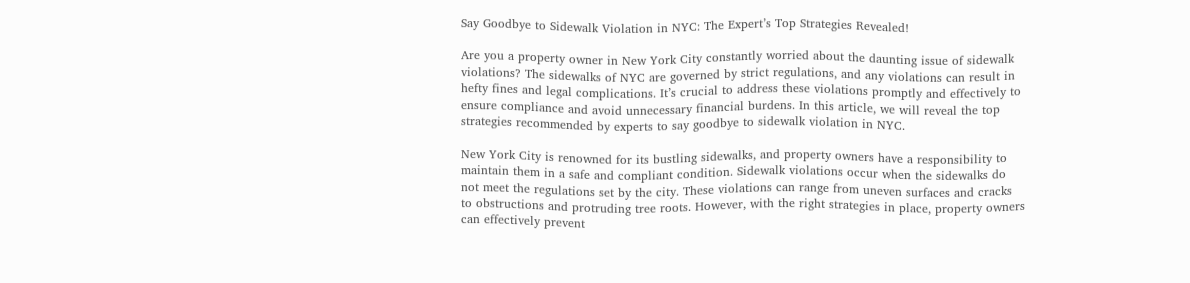Say Goodbye to Sidewalk Violation in NYC: The Expert’s Top Strategies Revealed!

Are you a property owner in New York City constantly worried about the daunting issue of sidewalk violations? The sidewalks of NYC are governed by strict regulations, and any violations can result in hefty fines and legal complications. It’s crucial to address these violations promptly and effectively to ensure compliance and avoid unnecessary financial burdens. In this article, we will reveal the top strategies recommended by experts to say goodbye to sidewalk violation in NYC.

New York City is renowned for its bustling sidewalks, and property owners have a responsibility to maintain them in a safe and compliant condition. Sidewalk violations occur when the sidewalks do not meet the regulations set by the city. These violations can range from uneven surfaces and cracks to obstructions and protruding tree roots. However, with the right strategies in place, property owners can effectively prevent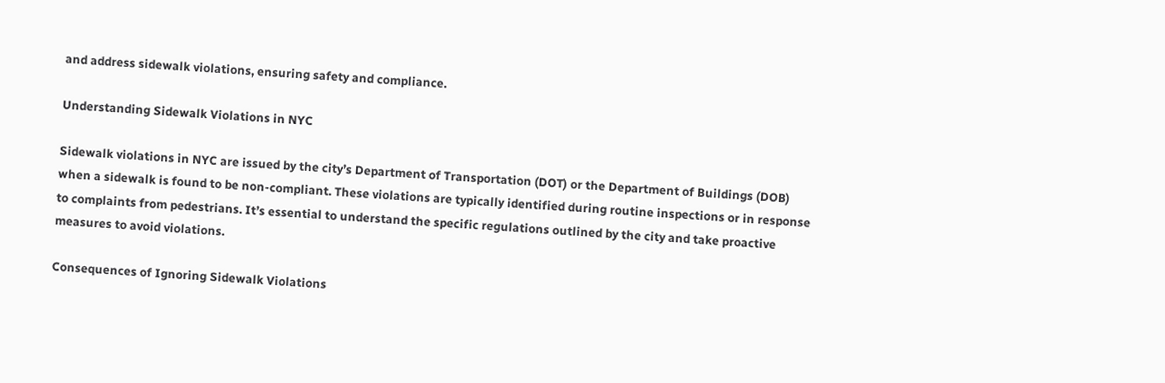and address sidewalk violations, ensuring safety and compliance.

Understanding Sidewalk Violations in NYC

Sidewalk violations in NYC are issued by the city’s Department of Transportation (DOT) or the Department of Buildings (DOB) when a sidewalk is found to be non-compliant. These violations are typically identified during routine inspections or in response to complaints from pedestrians. It’s essential to understand the specific regulations outlined by the city and take proactive measures to avoid violations.

Consequences of Ignoring Sidewalk Violations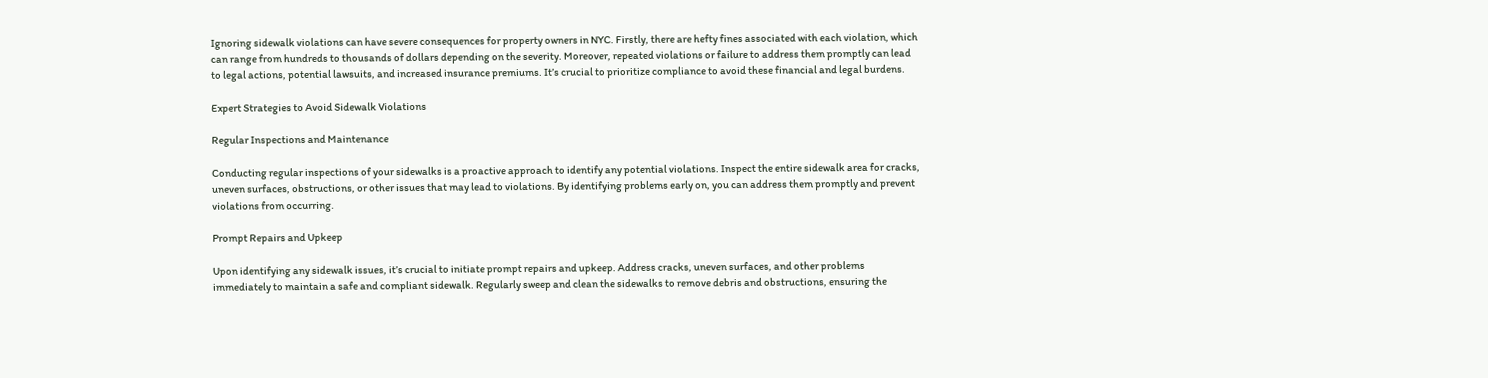Ignoring sidewalk violations can have severe consequences for property owners in NYC. Firstly, there are hefty fines associated with each violation, which can range from hundreds to thousands of dollars depending on the severity. Moreover, repeated violations or failure to address them promptly can lead to legal actions, potential lawsuits, and increased insurance premiums. It’s crucial to prioritize compliance to avoid these financial and legal burdens.

Expert Strategies to Avoid Sidewalk Violations

Regular Inspections and Maintenance

Conducting regular inspections of your sidewalks is a proactive approach to identify any potential violations. Inspect the entire sidewalk area for cracks, uneven surfaces, obstructions, or other issues that may lead to violations. By identifying problems early on, you can address them promptly and prevent violations from occurring.

Prompt Repairs and Upkeep

Upon identifying any sidewalk issues, it’s crucial to initiate prompt repairs and upkeep. Address cracks, uneven surfaces, and other problems immediately to maintain a safe and compliant sidewalk. Regularly sweep and clean the sidewalks to remove debris and obstructions, ensuring the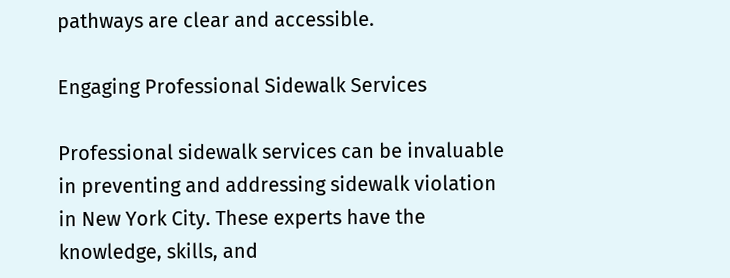pathways are clear and accessible.

Engaging Professional Sidewalk Services

Professional sidewalk services can be invaluable in preventing and addressing sidewalk violation in New York City. These experts have the knowledge, skills, and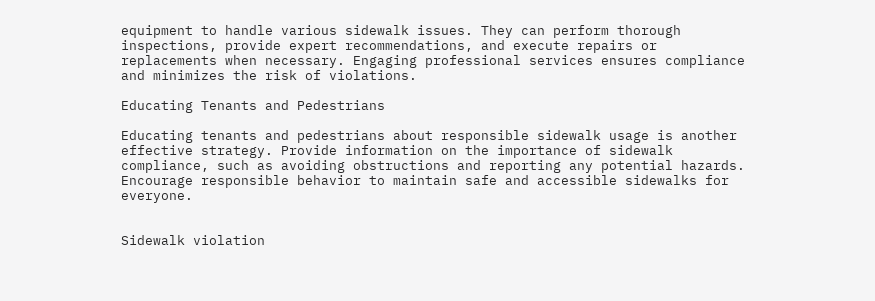equipment to handle various sidewalk issues. They can perform thorough inspections, provide expert recommendations, and execute repairs or replacements when necessary. Engaging professional services ensures compliance and minimizes the risk of violations.

Educating Tenants and Pedestrians

Educating tenants and pedestrians about responsible sidewalk usage is another effective strategy. Provide information on the importance of sidewalk compliance, such as avoiding obstructions and reporting any potential hazards. Encourage responsible behavior to maintain safe and accessible sidewalks for everyone.


Sidewalk violation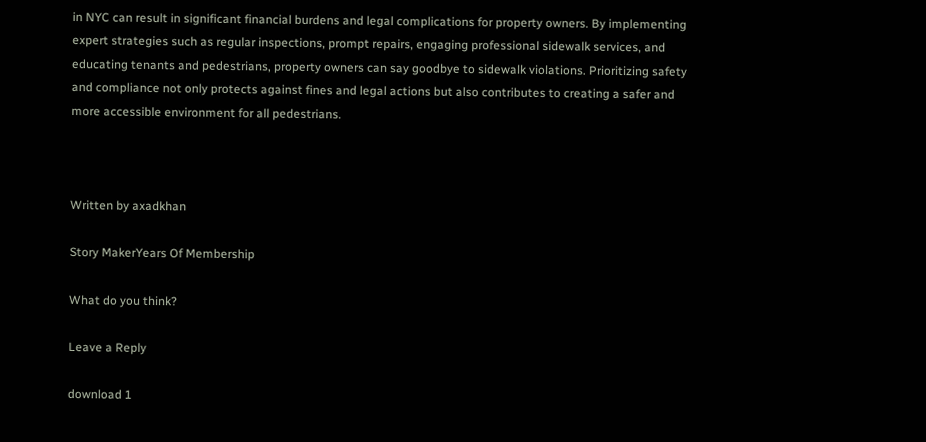in NYC can result in significant financial burdens and legal complications for property owners. By implementing expert strategies such as regular inspections, prompt repairs, engaging professional sidewalk services, and educating tenants and pedestrians, property owners can say goodbye to sidewalk violations. Prioritizing safety and compliance not only protects against fines and legal actions but also contributes to creating a safer and more accessible environment for all pedestrians.



Written by axadkhan

Story MakerYears Of Membership

What do you think?

Leave a Reply

download 1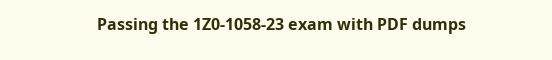Passing the 1Z0-1058-23 exam with PDF dumps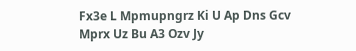Fx3e L Mpmupngrz Ki U Ap Dns Gcv Mprx Uz Bu A3 Ozv Jy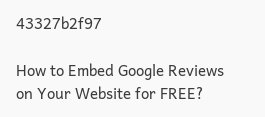43327b2f97

How to Embed Google Reviews on Your Website for FREE?